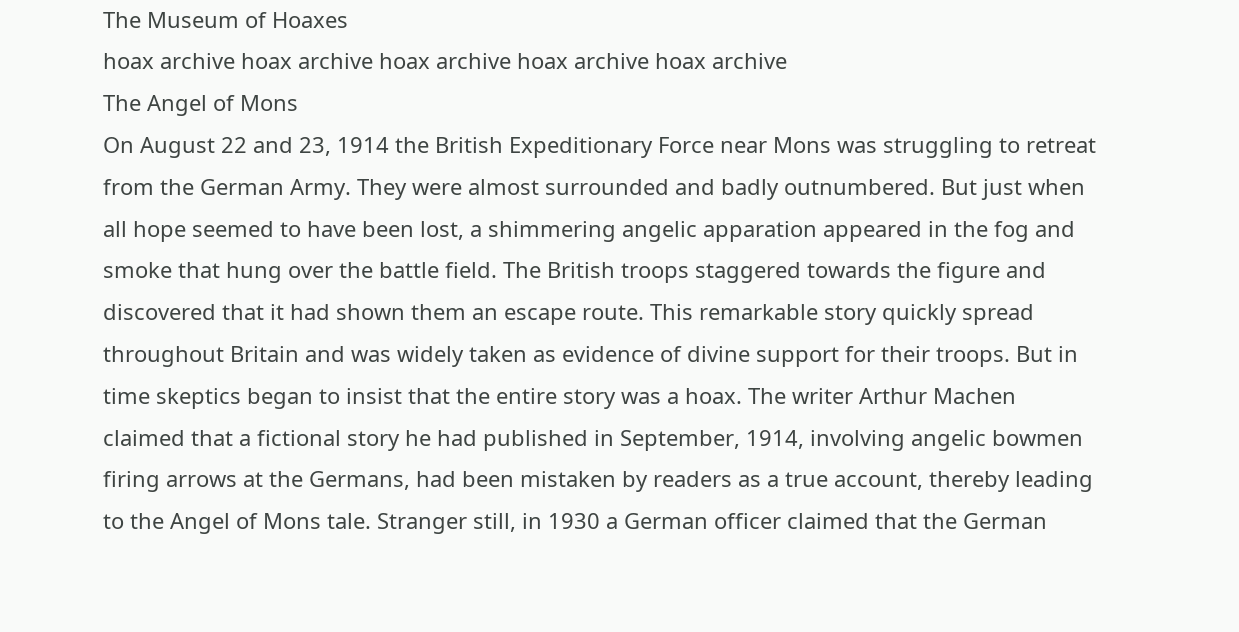The Museum of Hoaxes
hoax archive hoax archive hoax archive hoax archive hoax archive
The Angel of Mons
On August 22 and 23, 1914 the British Expeditionary Force near Mons was struggling to retreat from the German Army. They were almost surrounded and badly outnumbered. But just when all hope seemed to have been lost, a shimmering angelic apparation appeared in the fog and smoke that hung over the battle field. The British troops staggered towards the figure and discovered that it had shown them an escape route. This remarkable story quickly spread throughout Britain and was widely taken as evidence of divine support for their troops. But in time skeptics began to insist that the entire story was a hoax. The writer Arthur Machen claimed that a fictional story he had published in September, 1914, involving angelic bowmen firing arrows at the Germans, had been mistaken by readers as a true account, thereby leading to the Angel of Mons tale. Stranger still, in 1930 a German officer claimed that the German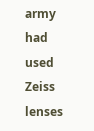army had used Zeiss lenses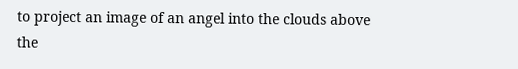to project an image of an angel into the clouds above the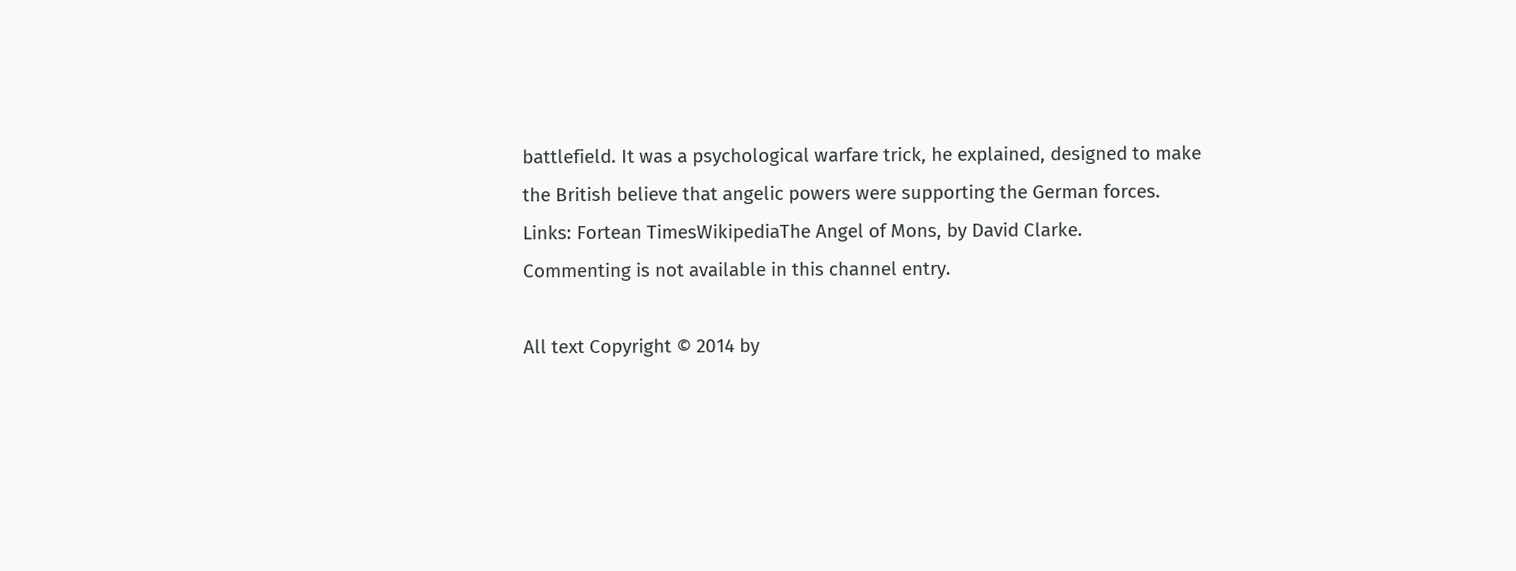battlefield. It was a psychological warfare trick, he explained, designed to make the British believe that angelic powers were supporting the German forces.
Links: Fortean TimesWikipediaThe Angel of Mons, by David Clarke.
Commenting is not available in this channel entry.

All text Copyright © 2014 by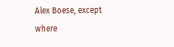Alex Boese, except where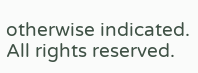otherwise indicated. All rights reserved.